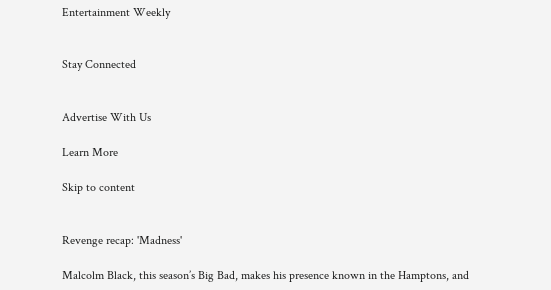Entertainment Weekly


Stay Connected


Advertise With Us

Learn More

Skip to content


Revenge recap: 'Madness'

Malcolm Black, this season’s Big Bad, makes his presence known in the Hamptons, and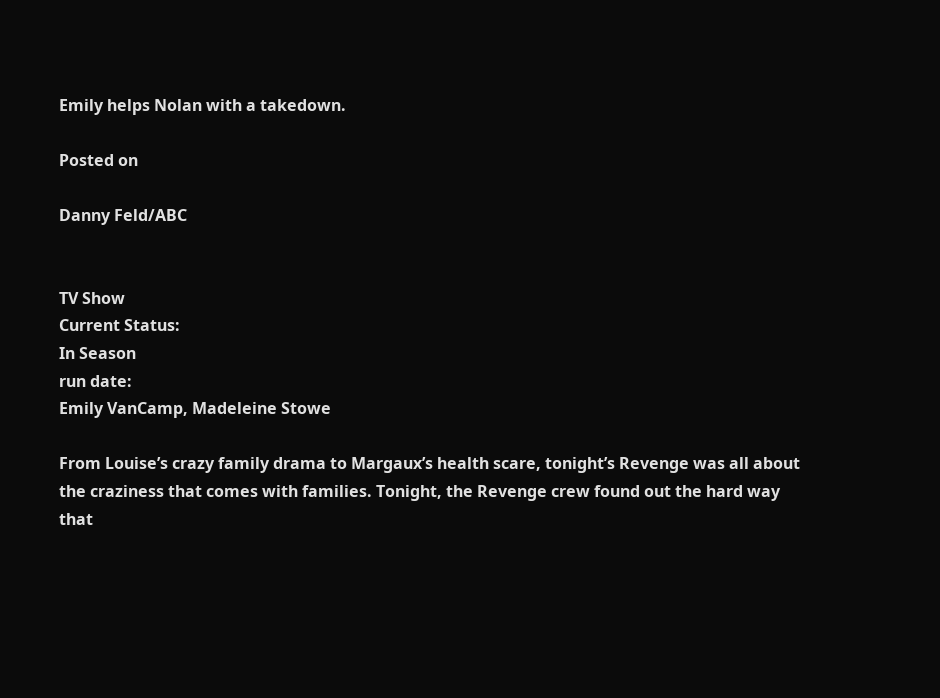Emily helps Nolan with a takedown.

Posted on

Danny Feld/ABC


TV Show
Current Status:
In Season
run date:
Emily VanCamp, Madeleine Stowe

From Louise’s crazy family drama to Margaux’s health scare, tonight’s Revenge was all about the craziness that comes with families. Tonight, the Revenge crew found out the hard way that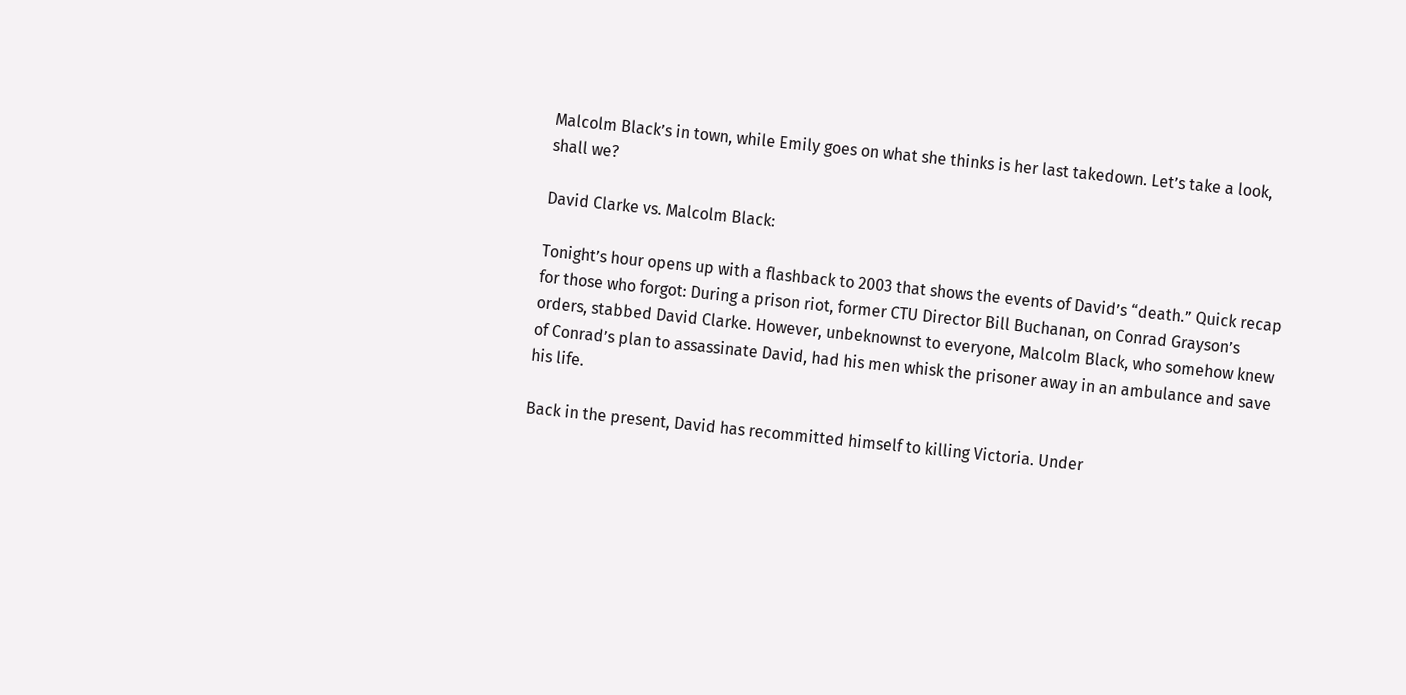Malcolm Black’s in town, while Emily goes on what she thinks is her last takedown. Let’s take a look, shall we?

David Clarke vs. Malcolm Black:

Tonight’s hour opens up with a flashback to 2003 that shows the events of David’s “death.” Quick recap for those who forgot: During a prison riot, former CTU Director Bill Buchanan, on Conrad Grayson’s orders, stabbed David Clarke. However, unbeknownst to everyone, Malcolm Black, who somehow knew of Conrad’s plan to assassinate David, had his men whisk the prisoner away in an ambulance and save his life.

Back in the present, David has recommitted himself to killing Victoria. Under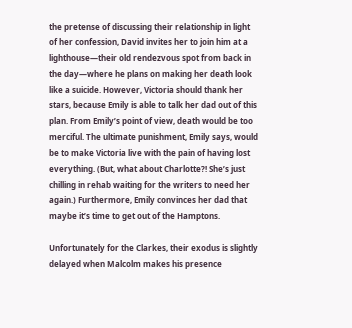the pretense of discussing their relationship in light of her confession, David invites her to join him at a lighthouse—their old rendezvous spot from back in the day—where he plans on making her death look like a suicide. However, Victoria should thank her stars, because Emily is able to talk her dad out of this plan. From Emily’s point of view, death would be too merciful. The ultimate punishment, Emily says, would be to make Victoria live with the pain of having lost everything. (But, what about Charlotte?! She’s just chilling in rehab waiting for the writers to need her again.) Furthermore, Emily convinces her dad that maybe it’s time to get out of the Hamptons.

Unfortunately for the Clarkes, their exodus is slightly delayed when Malcolm makes his presence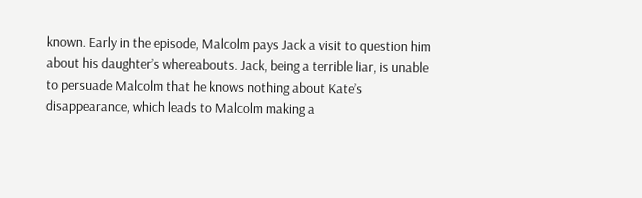known. Early in the episode, Malcolm pays Jack a visit to question him about his daughter’s whereabouts. Jack, being a terrible liar, is unable to persuade Malcolm that he knows nothing about Kate’s disappearance, which leads to Malcolm making a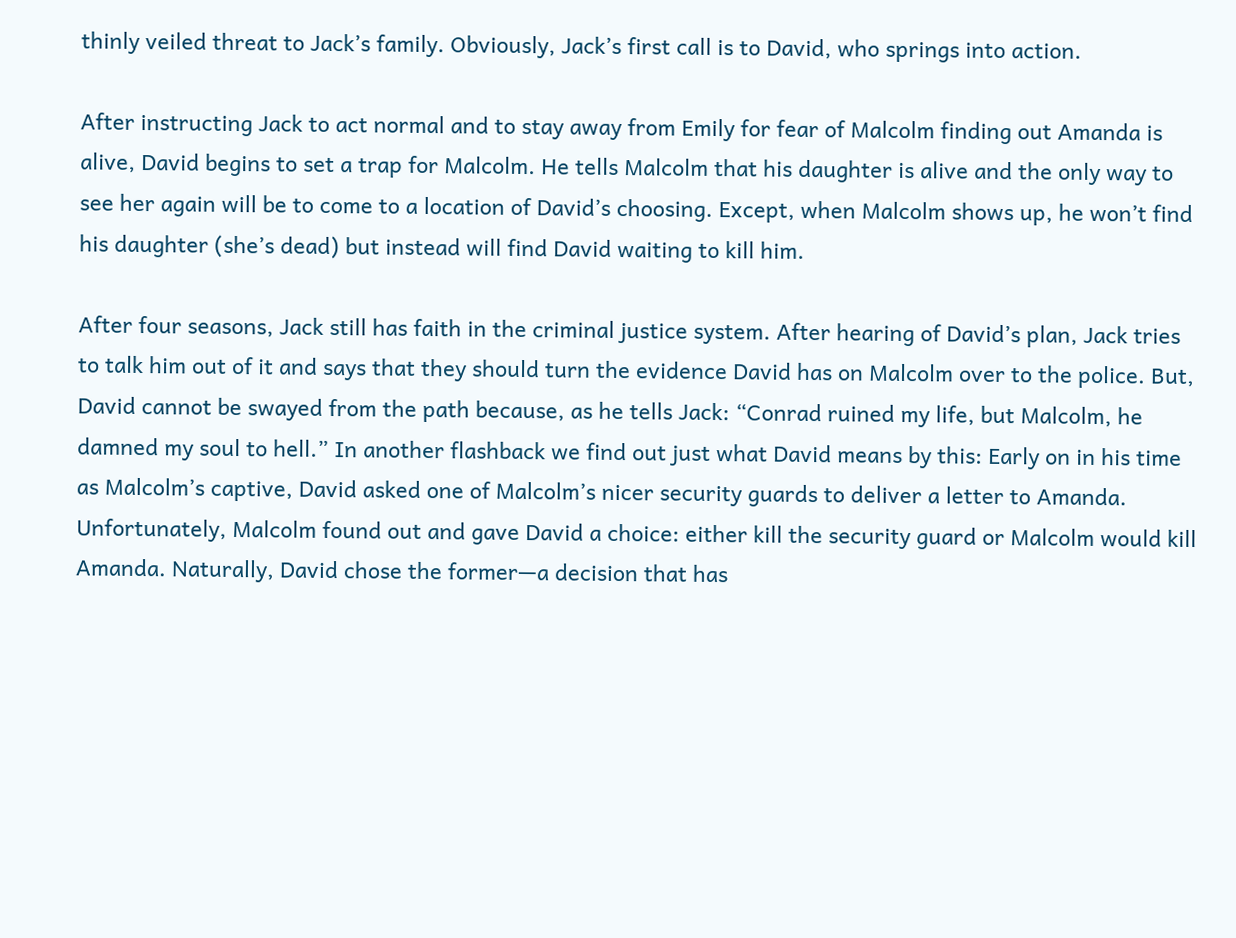thinly veiled threat to Jack’s family. Obviously, Jack’s first call is to David, who springs into action.

After instructing Jack to act normal and to stay away from Emily for fear of Malcolm finding out Amanda is alive, David begins to set a trap for Malcolm. He tells Malcolm that his daughter is alive and the only way to see her again will be to come to a location of David’s choosing. Except, when Malcolm shows up, he won’t find his daughter (she’s dead) but instead will find David waiting to kill him.

After four seasons, Jack still has faith in the criminal justice system. After hearing of David’s plan, Jack tries to talk him out of it and says that they should turn the evidence David has on Malcolm over to the police. But, David cannot be swayed from the path because, as he tells Jack: “Conrad ruined my life, but Malcolm, he damned my soul to hell.” In another flashback we find out just what David means by this: Early on in his time as Malcolm’s captive, David asked one of Malcolm’s nicer security guards to deliver a letter to Amanda. Unfortunately, Malcolm found out and gave David a choice: either kill the security guard or Malcolm would kill Amanda. Naturally, David chose the former—a decision that has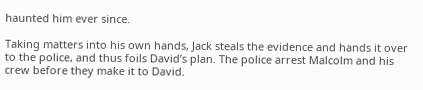haunted him ever since.

Taking matters into his own hands, Jack steals the evidence and hands it over to the police, and thus foils David’s plan. The police arrest Malcolm and his crew before they make it to David.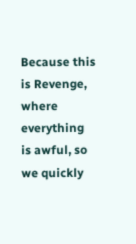Because this is Revenge, where everything is awful, so we quickly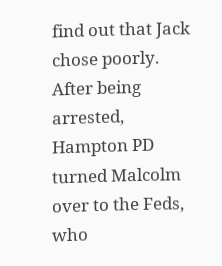find out that Jack chose poorly. After being arrested, Hampton PD turned Malcolm over to the Feds, who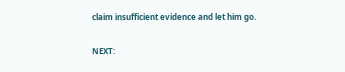claim insufficient evidence and let him go.

NEXT: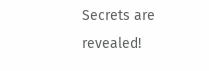Secrets are revealed!